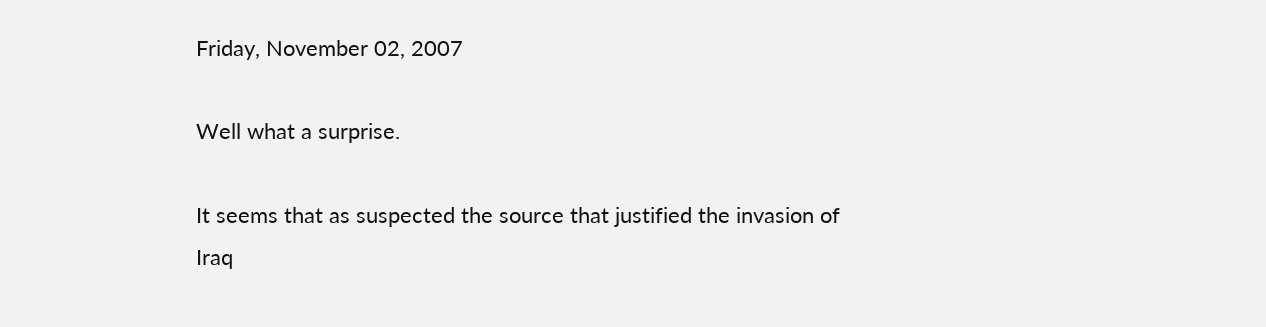Friday, November 02, 2007

Well what a surprise.

It seems that as suspected the source that justified the invasion of Iraq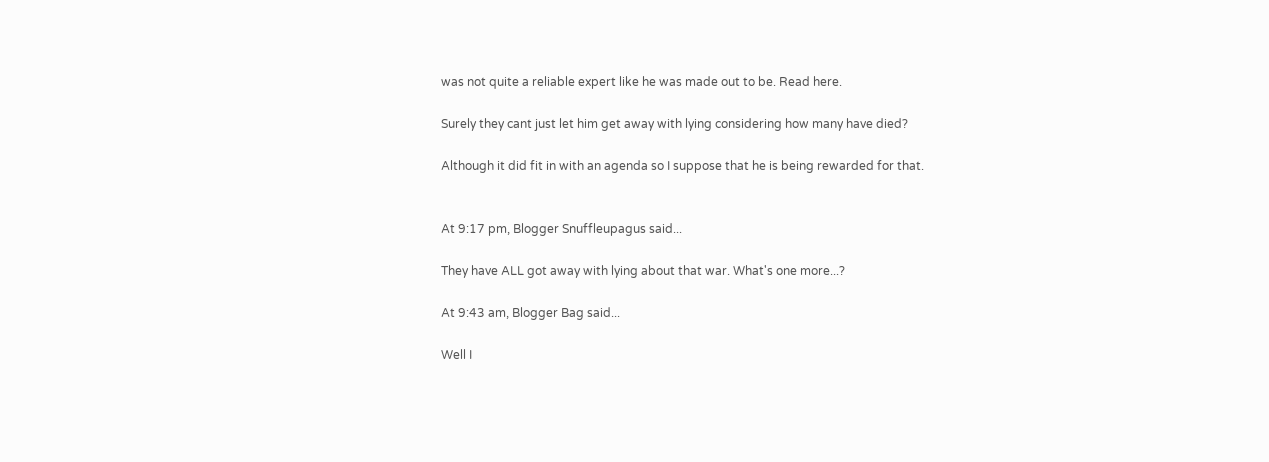was not quite a reliable expert like he was made out to be. Read here.

Surely they cant just let him get away with lying considering how many have died?

Although it did fit in with an agenda so I suppose that he is being rewarded for that.


At 9:17 pm, Blogger Snuffleupagus said...

They have ALL got away with lying about that war. What's one more...?

At 9:43 am, Blogger Bag said...

Well I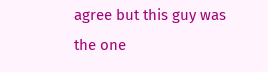agree but this guy was the one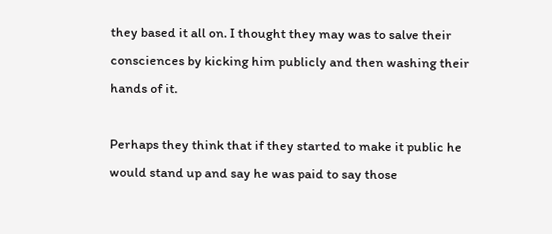they based it all on. I thought they may was to salve their consciences by kicking him publicly and then washing their hands of it.

Perhaps they think that if they started to make it public he would stand up and say he was paid to say those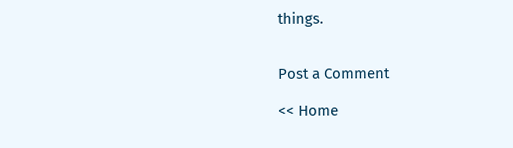things.


Post a Comment

<< Home